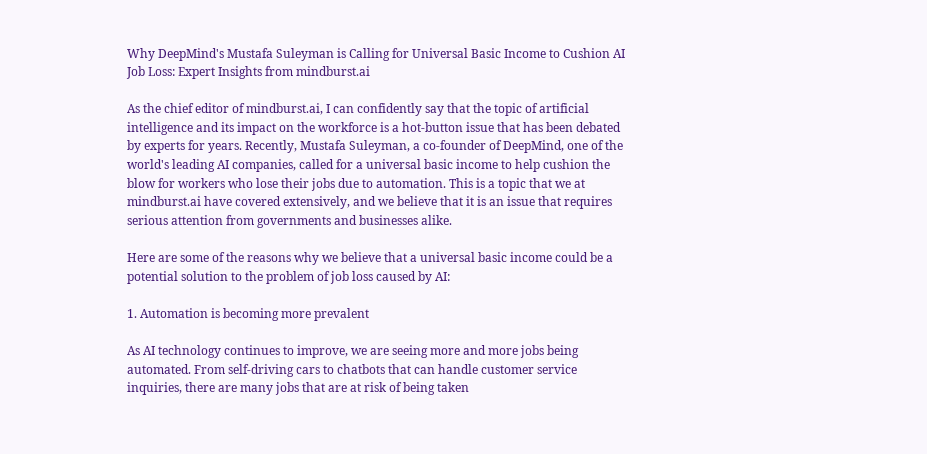Why DeepMind's Mustafa Suleyman is Calling for Universal Basic Income to Cushion AI Job Loss: Expert Insights from mindburst.ai

As the chief editor of mindburst.ai, I can confidently say that the topic of artificial intelligence and its impact on the workforce is a hot-button issue that has been debated by experts for years. Recently, Mustafa Suleyman, a co-founder of DeepMind, one of the world's leading AI companies, called for a universal basic income to help cushion the blow for workers who lose their jobs due to automation. This is a topic that we at mindburst.ai have covered extensively, and we believe that it is an issue that requires serious attention from governments and businesses alike.

Here are some of the reasons why we believe that a universal basic income could be a potential solution to the problem of job loss caused by AI:

1. Automation is becoming more prevalent

As AI technology continues to improve, we are seeing more and more jobs being automated. From self-driving cars to chatbots that can handle customer service inquiries, there are many jobs that are at risk of being taken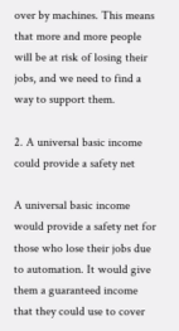over by machines. This means that more and more people will be at risk of losing their jobs, and we need to find a way to support them.

2. A universal basic income could provide a safety net

A universal basic income would provide a safety net for those who lose their jobs due to automation. It would give them a guaranteed income that they could use to cover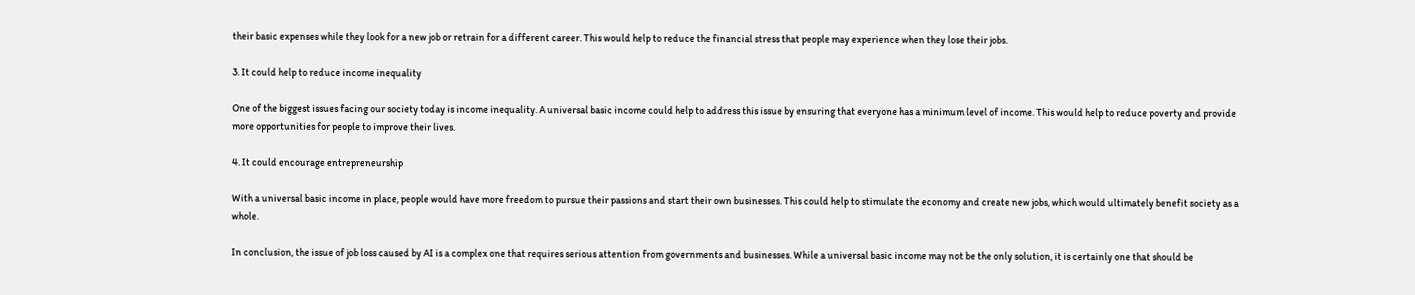their basic expenses while they look for a new job or retrain for a different career. This would help to reduce the financial stress that people may experience when they lose their jobs.

3. It could help to reduce income inequality

One of the biggest issues facing our society today is income inequality. A universal basic income could help to address this issue by ensuring that everyone has a minimum level of income. This would help to reduce poverty and provide more opportunities for people to improve their lives.

4. It could encourage entrepreneurship

With a universal basic income in place, people would have more freedom to pursue their passions and start their own businesses. This could help to stimulate the economy and create new jobs, which would ultimately benefit society as a whole.

In conclusion, the issue of job loss caused by AI is a complex one that requires serious attention from governments and businesses. While a universal basic income may not be the only solution, it is certainly one that should be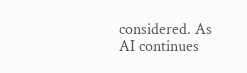considered. As AI continues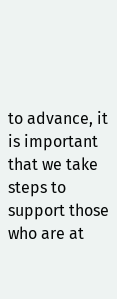to advance, it is important that we take steps to support those who are at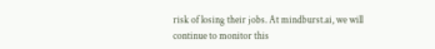risk of losing their jobs. At mindburst.ai, we will continue to monitor this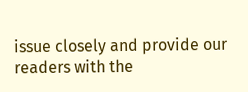issue closely and provide our readers with the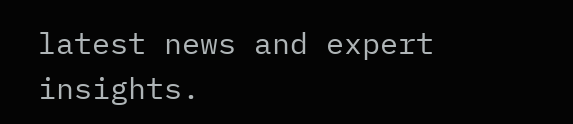latest news and expert insights.